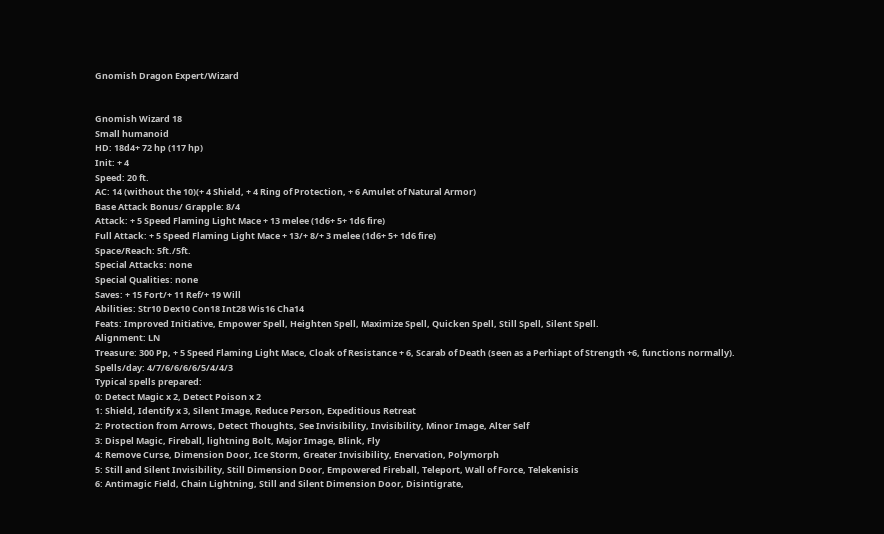Gnomish Dragon Expert/Wizard


Gnomish Wizard 18
Small humanoid
HD: 18d4+ 72 hp (117 hp)
Init: + 4
Speed: 20 ft.
AC: 14 (without the 10)(+ 4 Shield, + 4 Ring of Protection, + 6 Amulet of Natural Armor)
Base Attack Bonus/ Grapple: 8/4
Attack: + 5 Speed Flaming Light Mace + 13 melee (1d6+ 5+ 1d6 fire)
Full Attack: + 5 Speed Flaming Light Mace + 13/+ 8/+ 3 melee (1d6+ 5+ 1d6 fire)
Space/Reach: 5ft./5ft.
Special Attacks: none
Special Qualities: none
Saves: + 15 Fort/+ 11 Ref/+ 19 Will
Abilities: Str10 Dex10 Con18 Int28 Wis16 Cha14
Feats: Improved Initiative, Empower Spell, Heighten Spell, Maximize Spell, Quicken Spell, Still Spell, Silent Spell.
Alignment: LN
Treasure: 300 Pp, + 5 Speed Flaming Light Mace, Cloak of Resistance + 6, Scarab of Death (seen as a Perhiapt of Strength +6, functions normally).
Spells/day: 4/7/6/6/6/6/5/4/4/3
Typical spells prepared:
0: Detect Magic x 2, Detect Poison x 2
1: Shield, Identify x 3, Silent Image, Reduce Person, Expeditious Retreat
2: Protection from Arrows, Detect Thoughts, See Invisibility, Invisibility, Minor Image, Alter Self
3: Dispel Magic, Fireball, lightning Bolt, Major Image, Blink, Fly
4: Remove Curse, Dimension Door, Ice Storm, Greater Invisibility, Enervation, Polymorph
5: Still and Silent Invisibility, Still Dimension Door, Empowered Fireball, Teleport, Wall of Force, Telekenisis
6: Antimagic Field, Chain Lightning, Still and Silent Dimension Door, Disintigrate,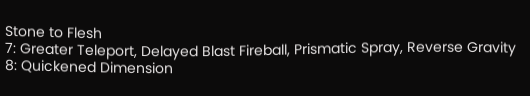Stone to Flesh
7: Greater Teleport, Delayed Blast Fireball, Prismatic Spray, Reverse Gravity
8: Quickened Dimension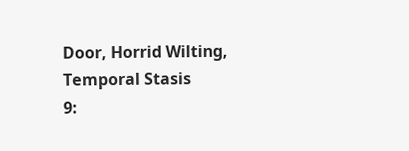Door, Horrid Wilting, Temporal Stasis
9: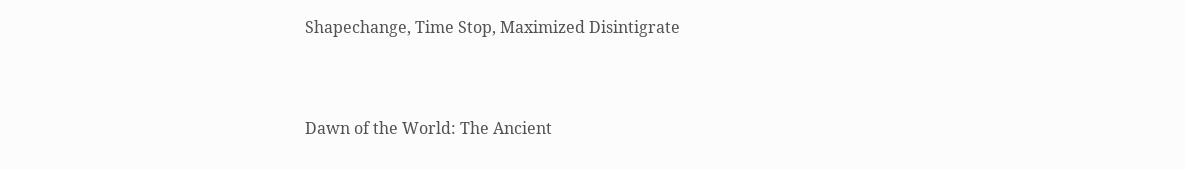Shapechange, Time Stop, Maximized Disintigrate



Dawn of the World: The Ancient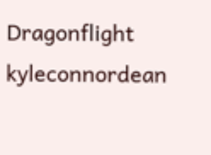Dragonflight kyleconnordean